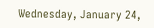Wednesday, January 24,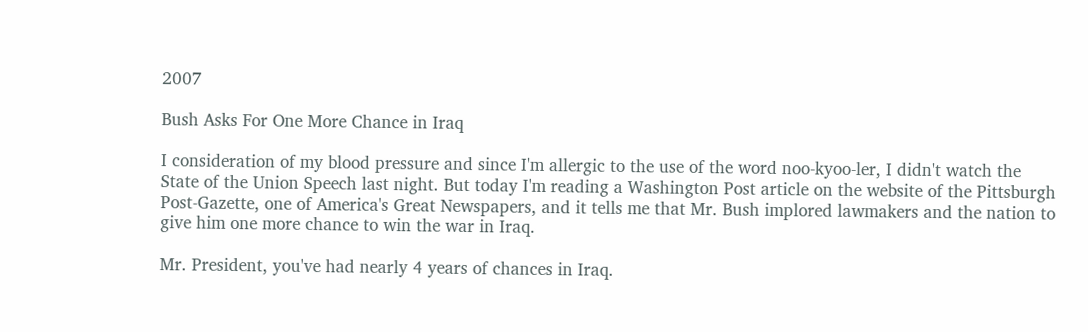2007

Bush Asks For One More Chance in Iraq

I consideration of my blood pressure and since I'm allergic to the use of the word noo-kyoo-ler, I didn't watch the State of the Union Speech last night. But today I'm reading a Washington Post article on the website of the Pittsburgh Post-Gazette, one of America's Great Newspapers, and it tells me that Mr. Bush implored lawmakers and the nation to give him one more chance to win the war in Iraq.

Mr. President, you've had nearly 4 years of chances in Iraq.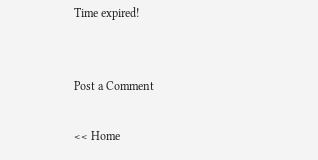Time expired!


Post a Comment

<< Home